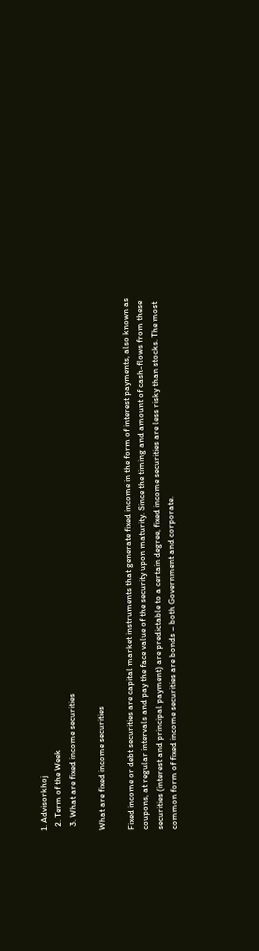1. Advisorkhoj
  2. Term of the Week
  3. What are fixed income securities

What are fixed income securities

Fixed income or debt securities are capital market instruments that generate fixed income in the form of interest payments, also known as coupons, at regular intervals and pay the face value of the security upon maturity. Since the timing and amount of cash-flows from these securities (interest and principal payment) are predictable to a certain degree, fixed income securities are less risky than stocks. The most common form of fixed income securities are bonds – both Government and corporate.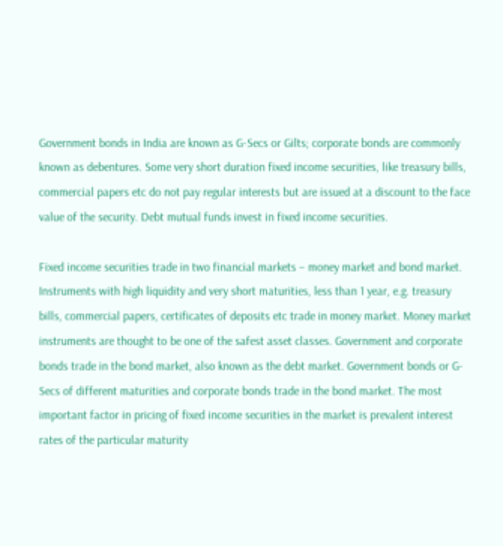Government bonds in India are known as G-Secs or Gilts; corporate bonds are commonly known as debentures. Some very short duration fixed income securities, like treasury bills, commercial papers etc do not pay regular interests but are issued at a discount to the face value of the security. Debt mutual funds invest in fixed income securities.

Fixed income securities trade in two financial markets – money market and bond market. Instruments with high liquidity and very short maturities, less than 1 year, e.g. treasury bills, commercial papers, certificates of deposits etc trade in money market. Money market instruments are thought to be one of the safest asset classes. Government and corporate bonds trade in the bond market, also known as the debt market. Government bonds or G-Secs of different maturities and corporate bonds trade in the bond market. The most important factor in pricing of fixed income securities in the market is prevalent interest rates of the particular maturity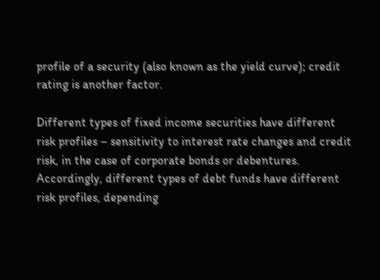profile of a security (also known as the yield curve); credit rating is another factor.

Different types of fixed income securities have different risk profiles – sensitivity to interest rate changes and credit risk, in the case of corporate bonds or debentures. Accordingly, different types of debt funds have different risk profiles, depending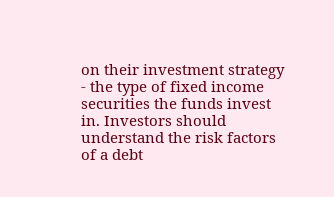on their investment strategy - the type of fixed income securities the funds invest in. Investors should understand the risk factors of a debt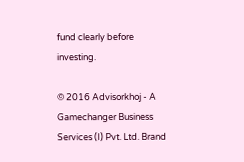fund clearly before investing.

© 2016 Advisorkhoj - A Gamechanger Business Services (I) Pvt. Ltd. Brand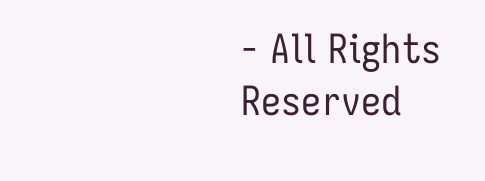- All Rights Reserved